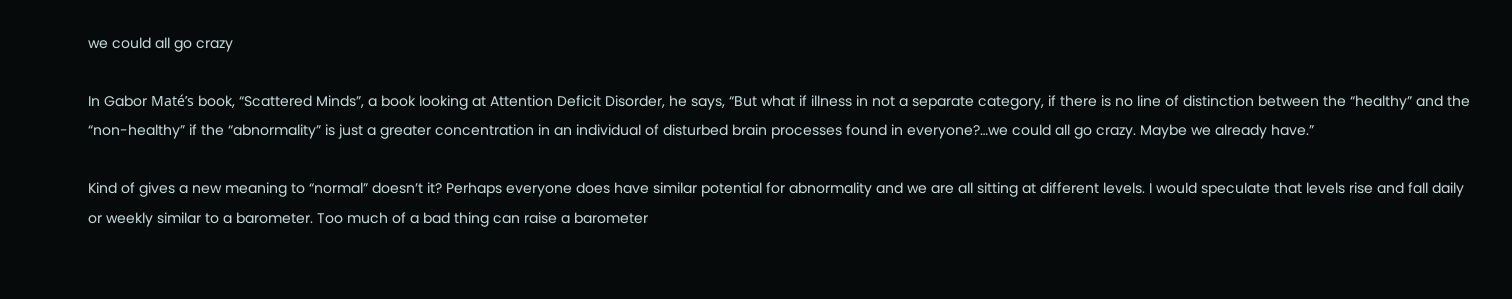we could all go crazy

In Gabor Maté’s book, “Scattered Minds”, a book looking at Attention Deficit Disorder, he says, “But what if illness in not a separate category, if there is no line of distinction between the “healthy” and the “non-healthy” if the “abnormality” is just a greater concentration in an individual of disturbed brain processes found in everyone?…we could all go crazy. Maybe we already have.”

Kind of gives a new meaning to “normal” doesn’t it? Perhaps everyone does have similar potential for abnormality and we are all sitting at different levels. I would speculate that levels rise and fall daily or weekly similar to a barometer. Too much of a bad thing can raise a barometer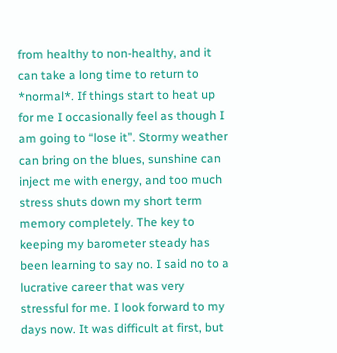from healthy to non-healthy, and it can take a long time to return to *normal*. If things start to heat up for me I occasionally feel as though I am going to “lose it”. Stormy weather can bring on the blues, sunshine can inject me with energy, and too much stress shuts down my short term memory completely. The key to keeping my barometer steady has been learning to say no. I said no to a lucrative career that was very stressful for me. I look forward to my days now. It was difficult at first, but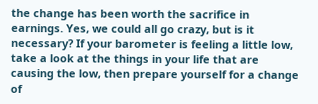the change has been worth the sacrifice in earnings. Yes, we could all go crazy, but is it necessary? If your barometer is feeling a little low, take a look at the things in your life that are causing the low, then prepare yourself for a change of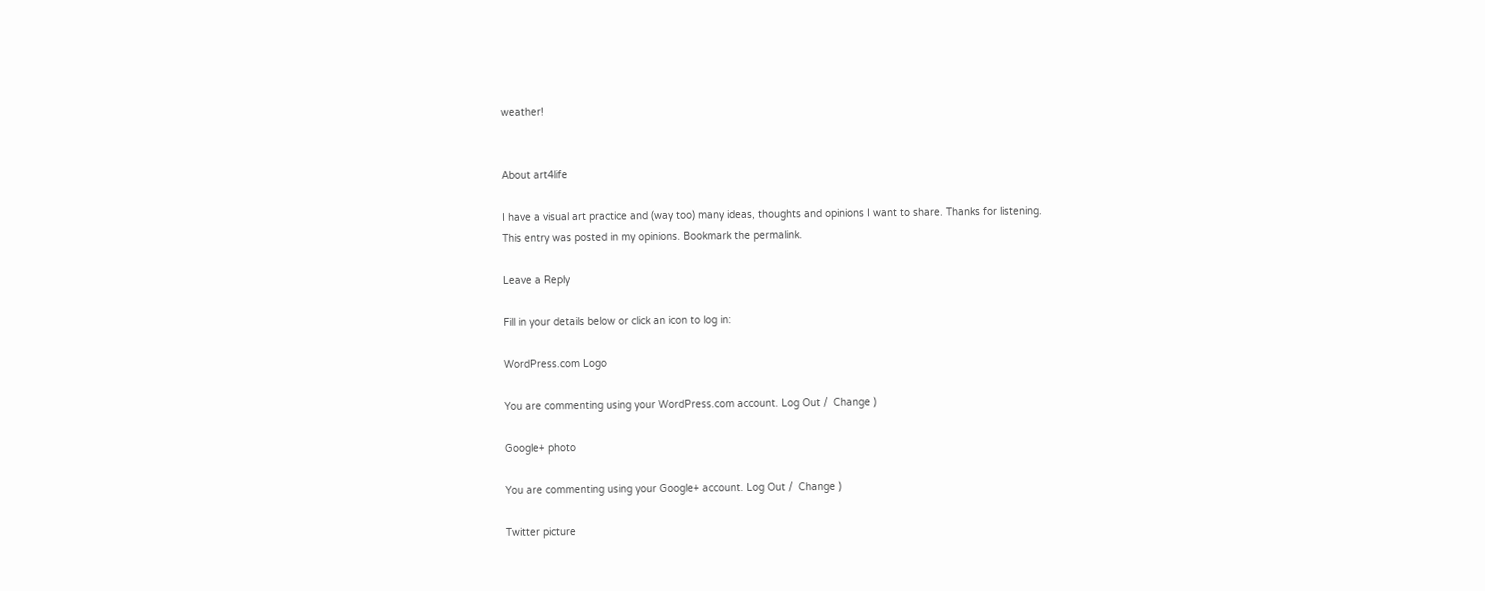weather!


About art4life

I have a visual art practice and (way too) many ideas, thoughts and opinions I want to share. Thanks for listening.
This entry was posted in my opinions. Bookmark the permalink.

Leave a Reply

Fill in your details below or click an icon to log in:

WordPress.com Logo

You are commenting using your WordPress.com account. Log Out /  Change )

Google+ photo

You are commenting using your Google+ account. Log Out /  Change )

Twitter picture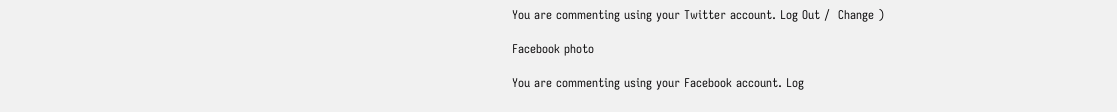You are commenting using your Twitter account. Log Out /  Change )

Facebook photo

You are commenting using your Facebook account. Log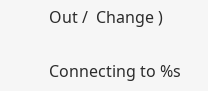Out /  Change )


Connecting to %s